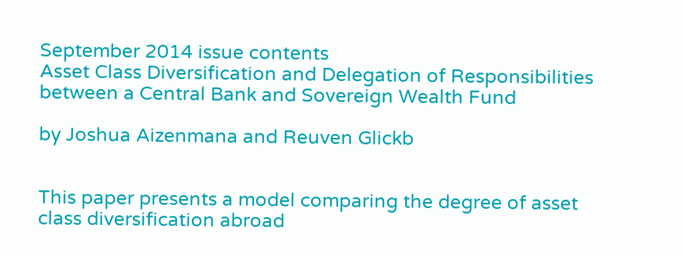September 2014 issue contents
Asset Class Diversification and Delegation of Responsibilities between a Central Bank and Sovereign Wealth Fund

by Joshua Aizenmana and Reuven Glickb


This paper presents a model comparing the degree of asset class diversification abroad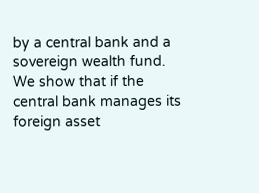by a central bank and a sovereign wealth fund. We show that if the central bank manages its foreign asset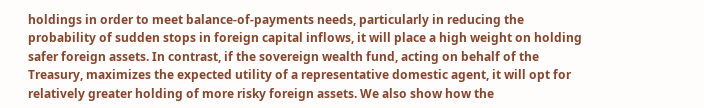holdings in order to meet balance-of-payments needs, particularly in reducing the probability of sudden stops in foreign capital inflows, it will place a high weight on holding safer foreign assets. In contrast, if the sovereign wealth fund, acting on behalf of the Treasury, maximizes the expected utility of a representative domestic agent, it will opt for relatively greater holding of more risky foreign assets. We also show how the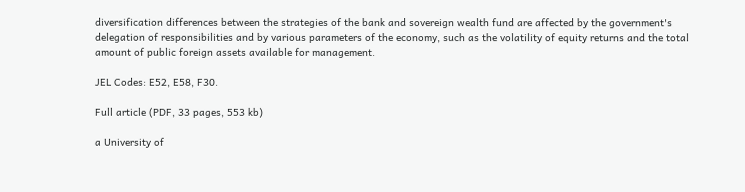diversification differences between the strategies of the bank and sovereign wealth fund are affected by the government's delegation of responsibilities and by various parameters of the economy, such as the volatility of equity returns and the total amount of public foreign assets available for management.

JEL Codes: E52, E58, F30.

Full article (PDF, 33 pages, 553 kb)

a University of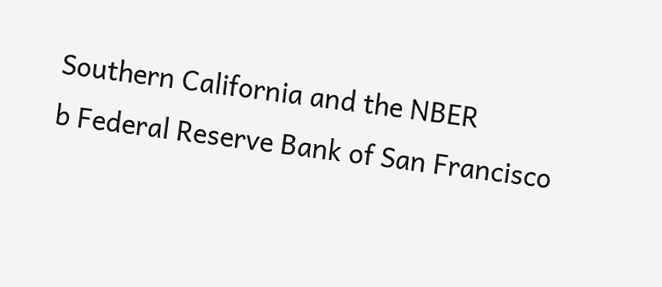Southern California and the NBER
b Federal Reserve Bank of San Francisco